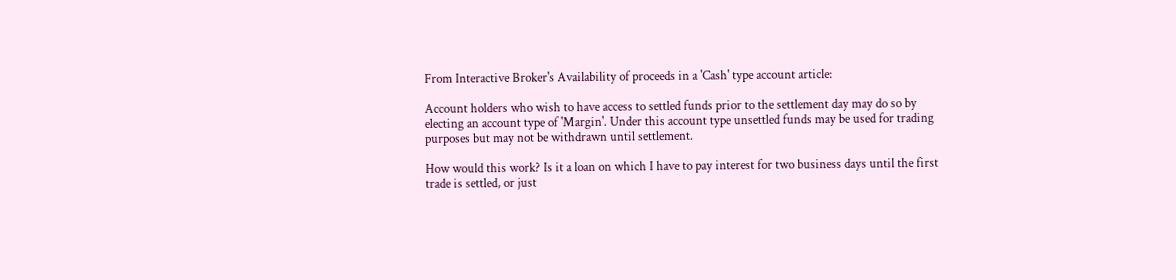From Interactive Broker's Availability of proceeds in a 'Cash' type account article:

Account holders who wish to have access to settled funds prior to the settlement day may do so by electing an account type of 'Margin'. Under this account type unsettled funds may be used for trading purposes but may not be withdrawn until settlement.

How would this work? Is it a loan on which I have to pay interest for two business days until the first trade is settled, or just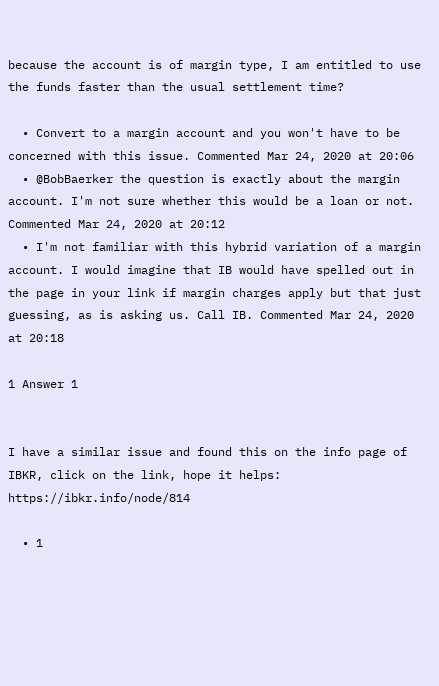because the account is of margin type, I am entitled to use the funds faster than the usual settlement time?

  • Convert to a margin account and you won't have to be concerned with this issue. Commented Mar 24, 2020 at 20:06
  • @BobBaerker the question is exactly about the margin account. I'm not sure whether this would be a loan or not. Commented Mar 24, 2020 at 20:12
  • I'm not familiar with this hybrid variation of a margin account. I would imagine that IB would have spelled out in the page in your link if margin charges apply but that just guessing, as is asking us. Call IB. Commented Mar 24, 2020 at 20:18

1 Answer 1


I have a similar issue and found this on the info page of IBKR, click on the link, hope it helps: https://ibkr.info/node/814

  • 1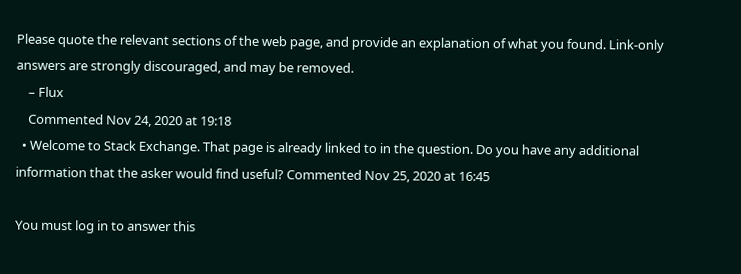Please quote the relevant sections of the web page, and provide an explanation of what you found. Link-only answers are strongly discouraged, and may be removed.
    – Flux
    Commented Nov 24, 2020 at 19:18
  • Welcome to Stack Exchange. That page is already linked to in the question. Do you have any additional information that the asker would find useful? Commented Nov 25, 2020 at 16:45

You must log in to answer this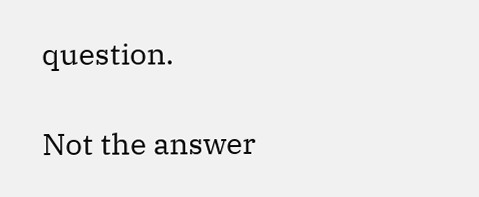question.

Not the answer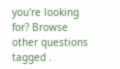you're looking for? Browse other questions tagged .